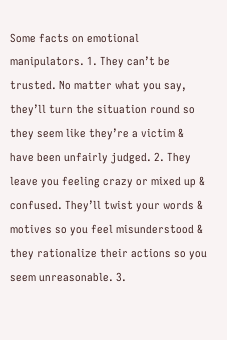Some facts on emotional manipulators. 1. They can’t be trusted. No matter what you say, they’ll turn the situation round so they seem like they’re a victim & have been unfairly judged. 2. They leave you feeling crazy or mixed up & confused. They’ll twist your words & motives so you feel misunderstood & they rationalize their actions so you seem unreasonable. 3.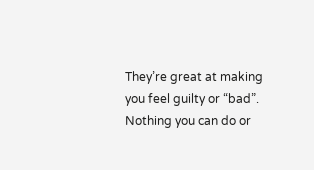They’re great at making you feel guilty or “bad”. Nothing you can do or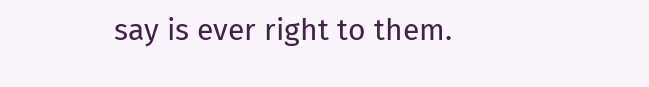say is ever right to them.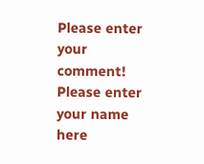Please enter your comment!
Please enter your name here